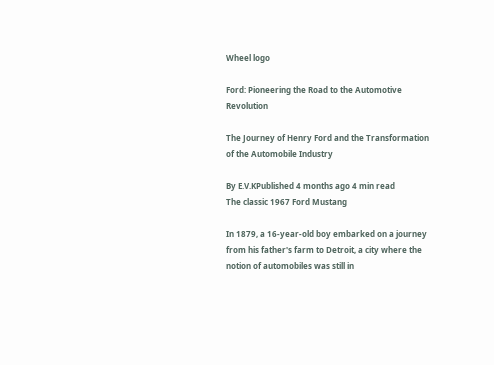Wheel logo

Ford: Pioneering the Road to the Automotive Revolution

The Journey of Henry Ford and the Transformation of the Automobile Industry

By E.V.KPublished 4 months ago 4 min read
The classic 1967 Ford Mustang

In 1879, a 16-year-old boy embarked on a journey from his father's farm to Detroit, a city where the notion of automobiles was still in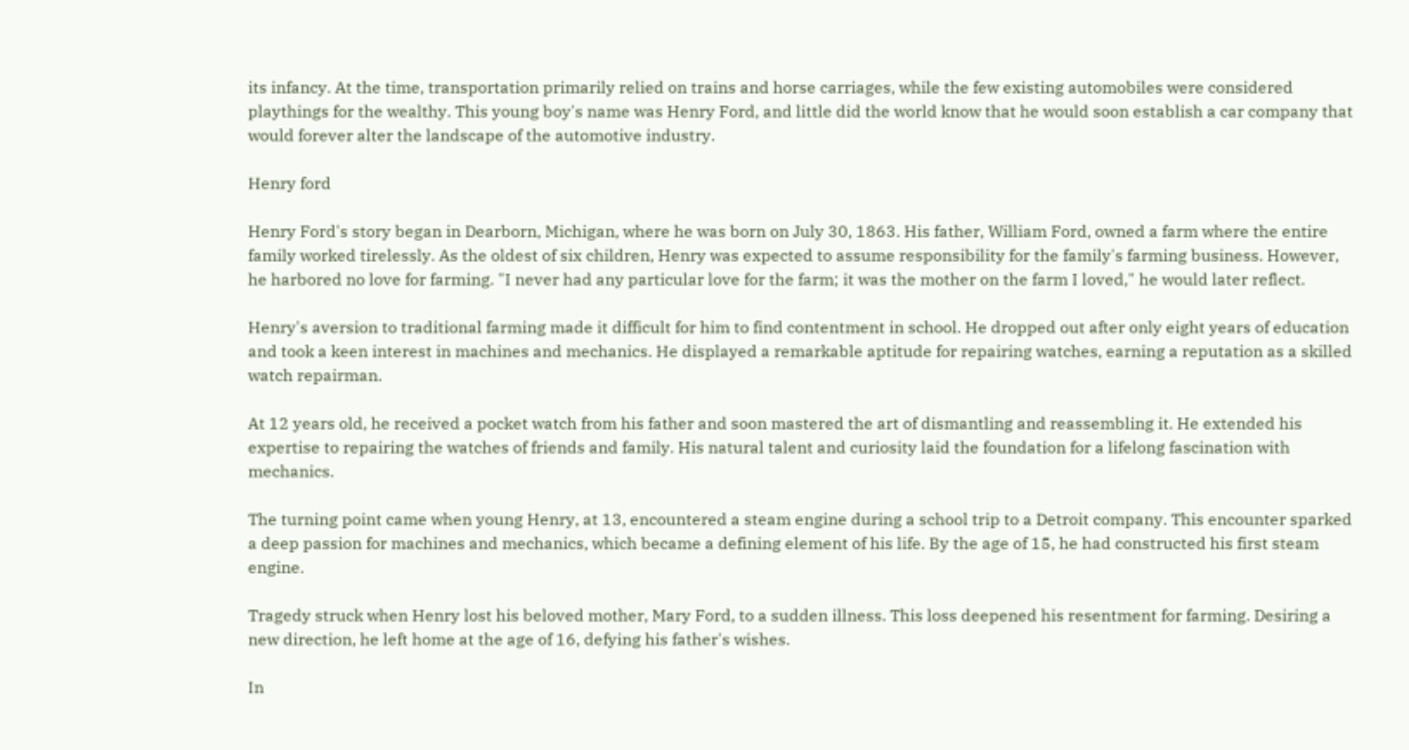its infancy. At the time, transportation primarily relied on trains and horse carriages, while the few existing automobiles were considered playthings for the wealthy. This young boy's name was Henry Ford, and little did the world know that he would soon establish a car company that would forever alter the landscape of the automotive industry.

Henry ford

Henry Ford's story began in Dearborn, Michigan, where he was born on July 30, 1863. His father, William Ford, owned a farm where the entire family worked tirelessly. As the oldest of six children, Henry was expected to assume responsibility for the family's farming business. However, he harbored no love for farming. "I never had any particular love for the farm; it was the mother on the farm I loved," he would later reflect.

Henry's aversion to traditional farming made it difficult for him to find contentment in school. He dropped out after only eight years of education and took a keen interest in machines and mechanics. He displayed a remarkable aptitude for repairing watches, earning a reputation as a skilled watch repairman.

At 12 years old, he received a pocket watch from his father and soon mastered the art of dismantling and reassembling it. He extended his expertise to repairing the watches of friends and family. His natural talent and curiosity laid the foundation for a lifelong fascination with mechanics.

The turning point came when young Henry, at 13, encountered a steam engine during a school trip to a Detroit company. This encounter sparked a deep passion for machines and mechanics, which became a defining element of his life. By the age of 15, he had constructed his first steam engine.

Tragedy struck when Henry lost his beloved mother, Mary Ford, to a sudden illness. This loss deepened his resentment for farming. Desiring a new direction, he left home at the age of 16, defying his father's wishes.

In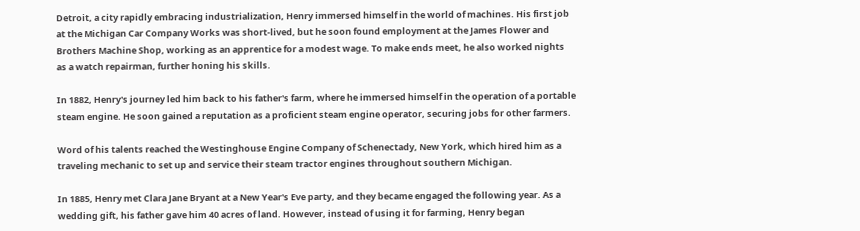Detroit, a city rapidly embracing industrialization, Henry immersed himself in the world of machines. His first job at the Michigan Car Company Works was short-lived, but he soon found employment at the James Flower and Brothers Machine Shop, working as an apprentice for a modest wage. To make ends meet, he also worked nights as a watch repairman, further honing his skills.

In 1882, Henry's journey led him back to his father's farm, where he immersed himself in the operation of a portable steam engine. He soon gained a reputation as a proficient steam engine operator, securing jobs for other farmers.

Word of his talents reached the Westinghouse Engine Company of Schenectady, New York, which hired him as a traveling mechanic to set up and service their steam tractor engines throughout southern Michigan.

In 1885, Henry met Clara Jane Bryant at a New Year's Eve party, and they became engaged the following year. As a wedding gift, his father gave him 40 acres of land. However, instead of using it for farming, Henry began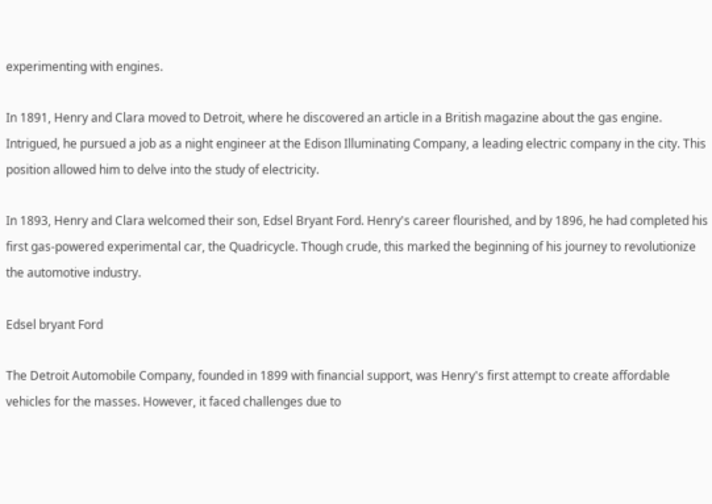experimenting with engines.

In 1891, Henry and Clara moved to Detroit, where he discovered an article in a British magazine about the gas engine. Intrigued, he pursued a job as a night engineer at the Edison Illuminating Company, a leading electric company in the city. This position allowed him to delve into the study of electricity.

In 1893, Henry and Clara welcomed their son, Edsel Bryant Ford. Henry's career flourished, and by 1896, he had completed his first gas-powered experimental car, the Quadricycle. Though crude, this marked the beginning of his journey to revolutionize the automotive industry.

Edsel bryant Ford

The Detroit Automobile Company, founded in 1899 with financial support, was Henry's first attempt to create affordable vehicles for the masses. However, it faced challenges due to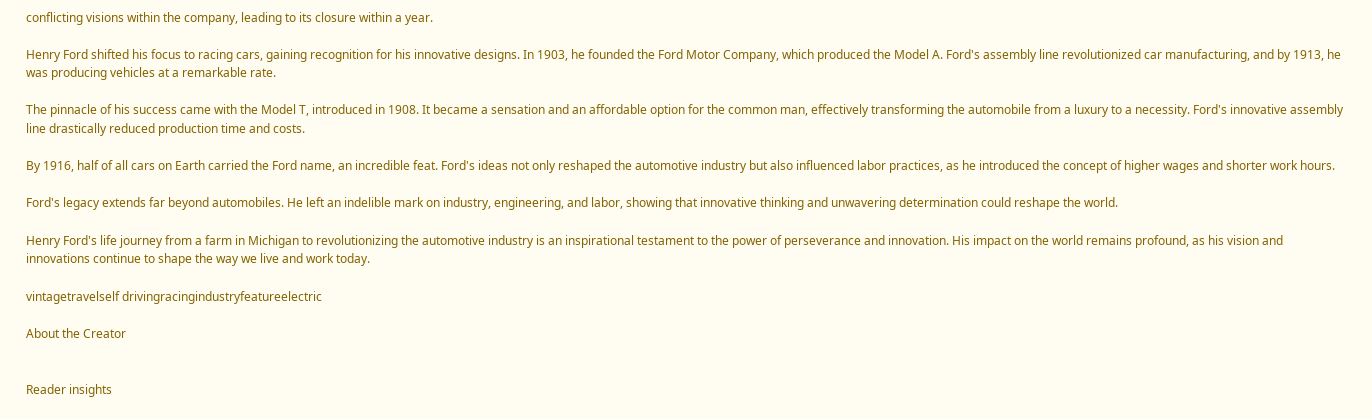conflicting visions within the company, leading to its closure within a year.

Henry Ford shifted his focus to racing cars, gaining recognition for his innovative designs. In 1903, he founded the Ford Motor Company, which produced the Model A. Ford's assembly line revolutionized car manufacturing, and by 1913, he was producing vehicles at a remarkable rate.

The pinnacle of his success came with the Model T, introduced in 1908. It became a sensation and an affordable option for the common man, effectively transforming the automobile from a luxury to a necessity. Ford's innovative assembly line drastically reduced production time and costs.

By 1916, half of all cars on Earth carried the Ford name, an incredible feat. Ford's ideas not only reshaped the automotive industry but also influenced labor practices, as he introduced the concept of higher wages and shorter work hours.

Ford's legacy extends far beyond automobiles. He left an indelible mark on industry, engineering, and labor, showing that innovative thinking and unwavering determination could reshape the world.

Henry Ford's life journey from a farm in Michigan to revolutionizing the automotive industry is an inspirational testament to the power of perseverance and innovation. His impact on the world remains profound, as his vision and innovations continue to shape the way we live and work today.

vintagetravelself drivingracingindustryfeatureelectric

About the Creator


Reader insights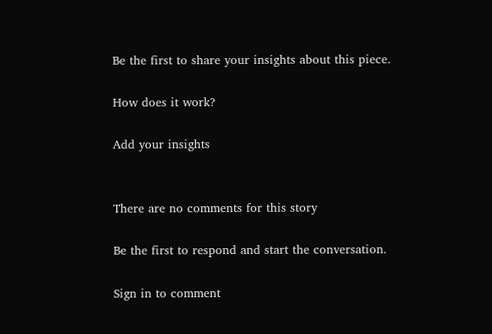Be the first to share your insights about this piece.

How does it work?

Add your insights


There are no comments for this story

Be the first to respond and start the conversation.

Sign in to comment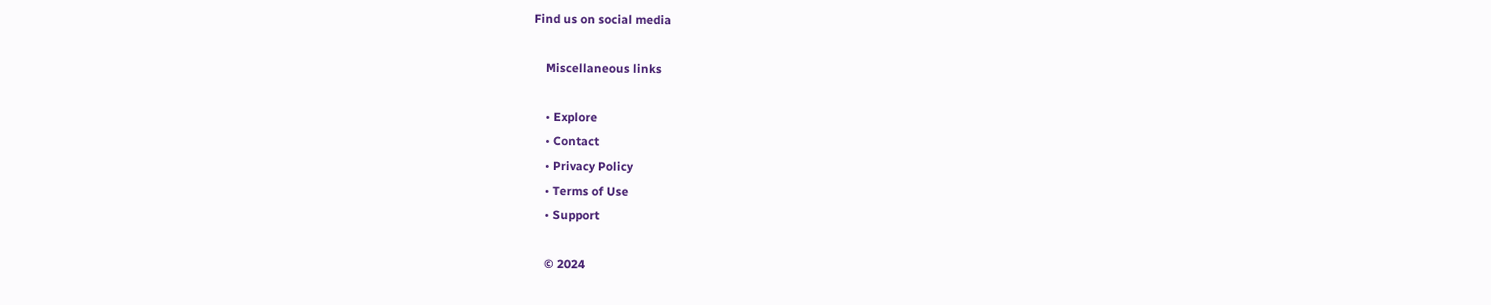Find us on social media

    Miscellaneous links

    • Explore
    • Contact
    • Privacy Policy
    • Terms of Use
    • Support

    © 2024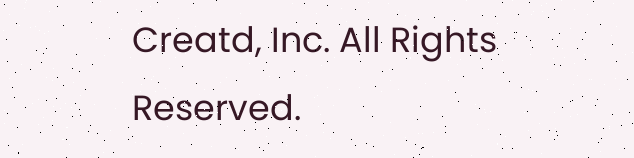Creatd, Inc. All Rights Reserved.